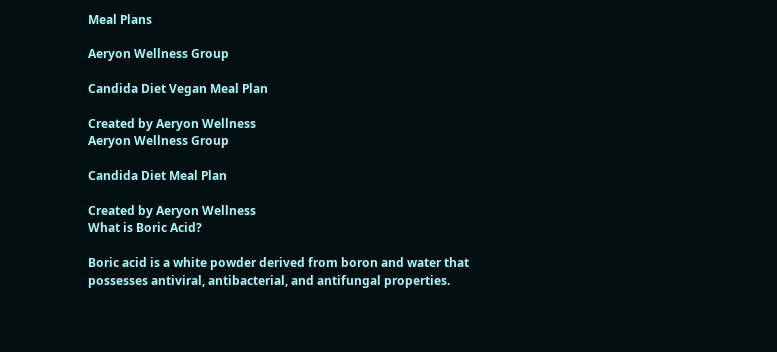Meal Plans

Aeryon Wellness Group

Candida Diet Vegan Meal Plan

Created by Aeryon Wellness
Aeryon Wellness Group

Candida Diet Meal Plan

Created by Aeryon Wellness
What is Boric Acid?

Boric acid is a white powder derived from boron and water that possesses antiviral, antibacterial, and antifungal properties.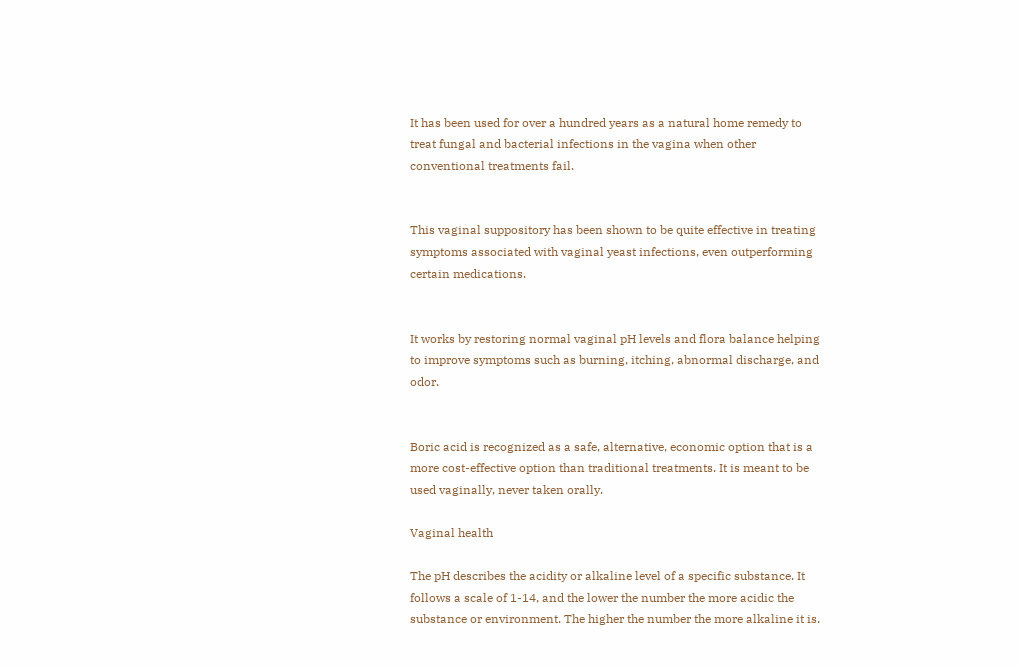It has been used for over a hundred years as a natural home remedy to treat fungal and bacterial infections in the vagina when other conventional treatments fail.


This vaginal suppository has been shown to be quite effective in treating symptoms associated with vaginal yeast infections, even outperforming certain medications.


It works by restoring normal vaginal pH levels and flora balance helping to improve symptoms such as burning, itching, abnormal discharge, and odor.


Boric acid is recognized as a safe, alternative, economic option that is a more cost-effective option than traditional treatments. It is meant to be used vaginally, never taken orally.

Vaginal health

The pH describes the acidity or alkaline level of a specific substance. It follows a scale of 1-14, and the lower the number the more acidic the substance or environment. The higher the number the more alkaline it is.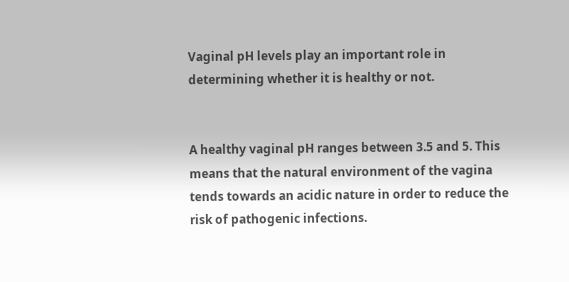Vaginal pH levels play an important role in determining whether it is healthy or not.


A healthy vaginal pH ranges between 3.5 and 5. This means that the natural environment of the vagina tends towards an acidic nature in order to reduce the risk of pathogenic infections.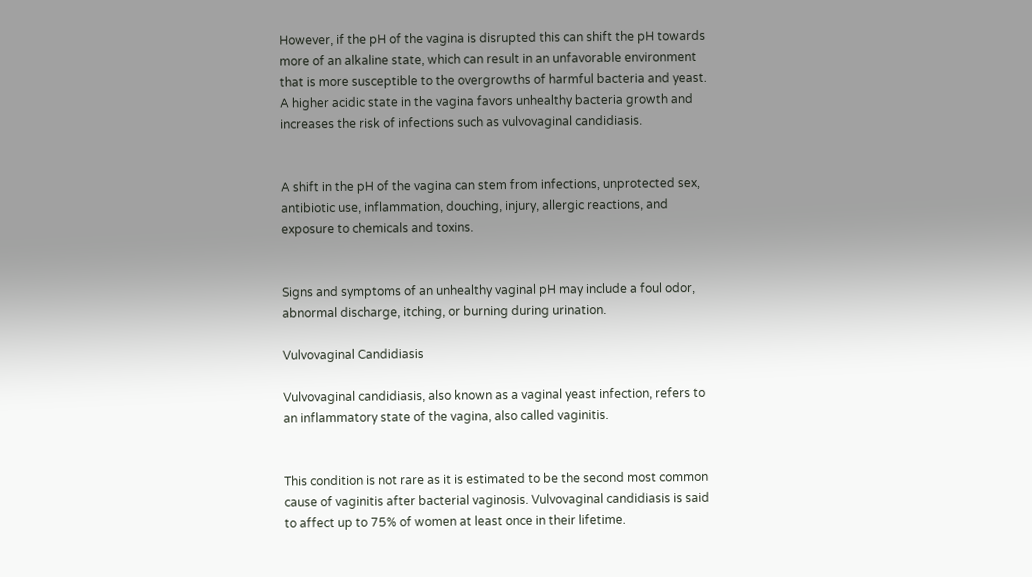However, if the pH of the vagina is disrupted this can shift the pH towards more of an alkaline state, which can result in an unfavorable environment that is more susceptible to the overgrowths of harmful bacteria and yeast. A higher acidic state in the vagina favors unhealthy bacteria growth and increases the risk of infections such as vulvovaginal candidiasis.


A shift in the pH of the vagina can stem from infections, unprotected sex, antibiotic use, inflammation, douching, injury, allergic reactions, and exposure to chemicals and toxins.


Signs and symptoms of an unhealthy vaginal pH may include a foul odor, abnormal discharge, itching, or burning during urination.

Vulvovaginal Candidiasis

Vulvovaginal candidiasis, also known as a vaginal yeast infection, refers to an inflammatory state of the vagina, also called vaginitis.


This condition is not rare as it is estimated to be the second most common cause of vaginitis after bacterial vaginosis. Vulvovaginal candidiasis is said to affect up to 75% of women at least once in their lifetime.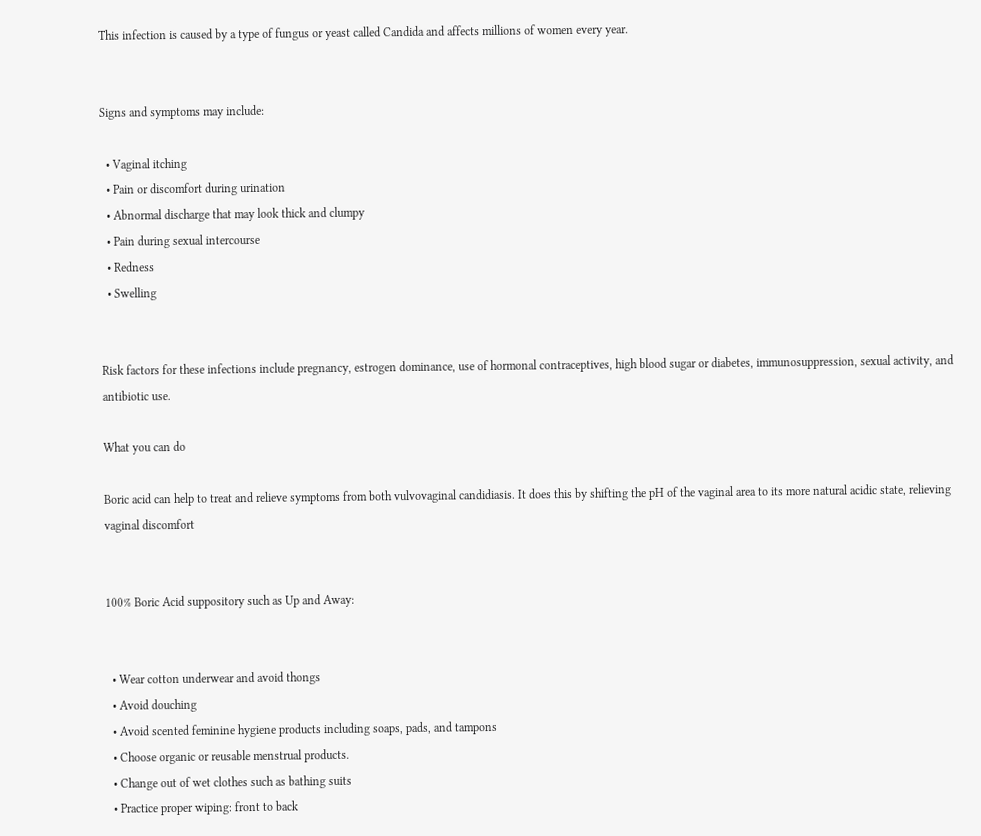This infection is caused by a type of fungus or yeast called Candida and affects millions of women every year.


Signs and symptoms may include:

  • Vaginal itching
  • Pain or discomfort during urination
  • Abnormal discharge that may look thick and clumpy
  • Pain during sexual intercourse
  • Redness
  • Swelling


Risk factors for these infections include pregnancy, estrogen dominance, use of hormonal contraceptives, high blood sugar or diabetes, immunosuppression, sexual activity, and antibiotic use.

What you can do

Boric acid can help to treat and relieve symptoms from both vulvovaginal candidiasis. It does this by shifting the pH of the vaginal area to its more natural acidic state, relieving vaginal discomfort


100% Boric Acid suppository such as Up and Away:


  • Wear cotton underwear and avoid thongs
  • Avoid douching
  • Avoid scented feminine hygiene products including soaps, pads, and tampons
  • Choose organic or reusable menstrual products.
  • Change out of wet clothes such as bathing suits
  • Practice proper wiping: front to back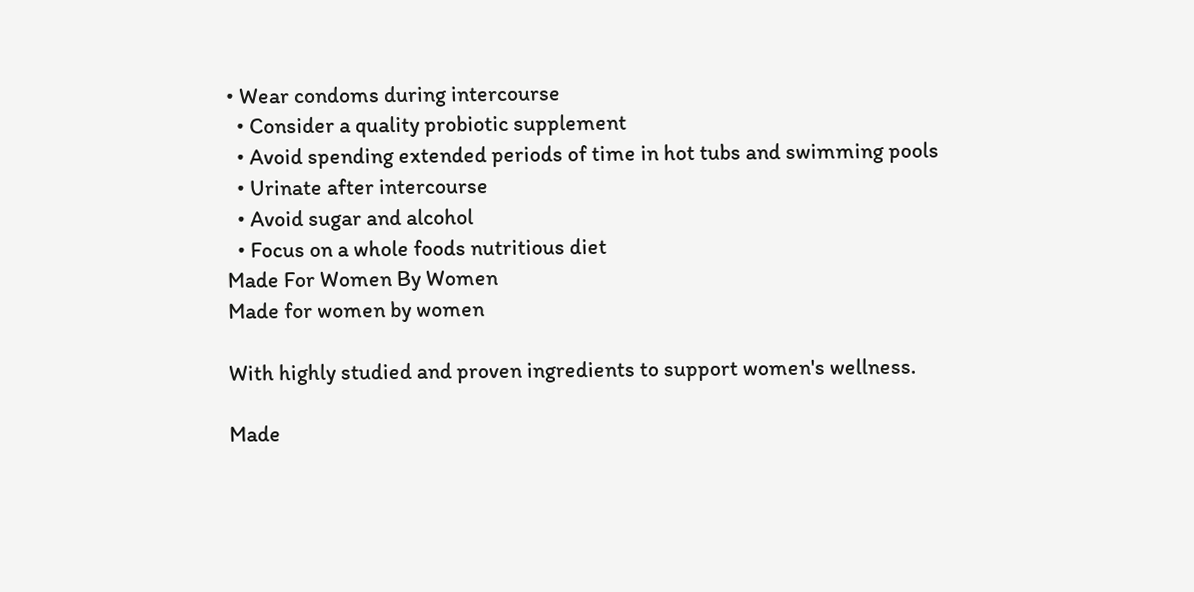• Wear condoms during intercourse
  • Consider a quality probiotic supplement
  • Avoid spending extended periods of time in hot tubs and swimming pools
  • Urinate after intercourse
  • Avoid sugar and alcohol
  • Focus on a whole foods nutritious diet
Made For Women By Women
Made for women by women

With highly studied and proven ingredients to support women's wellness.

Made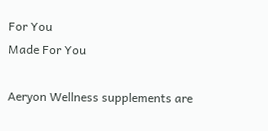For You
Made For You

Aeryon Wellness supplements are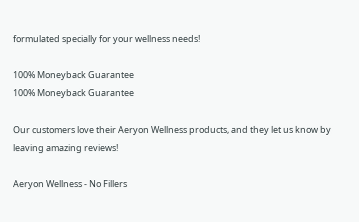formulated specially for your wellness needs!

100% Moneyback Guarantee
100% Moneyback Guarantee

Our customers love their Aeryon Wellness products, and they let us know by leaving amazing reviews!

Aeryon Wellness - No Fillers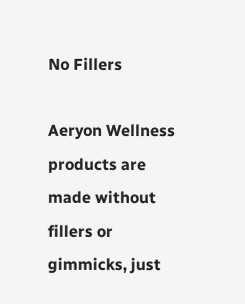No Fillers

Aeryon Wellness products are made without fillers or gimmicks, just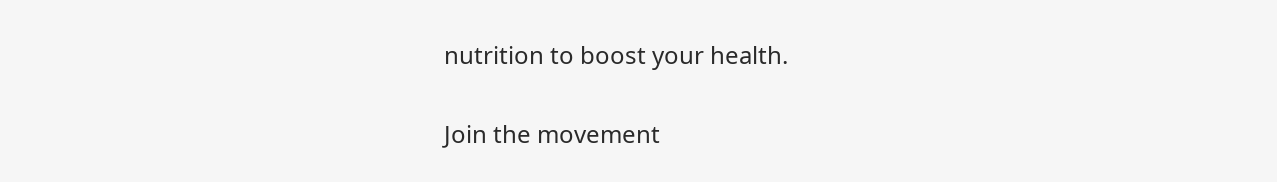nutrition to boost your health.


Join the movement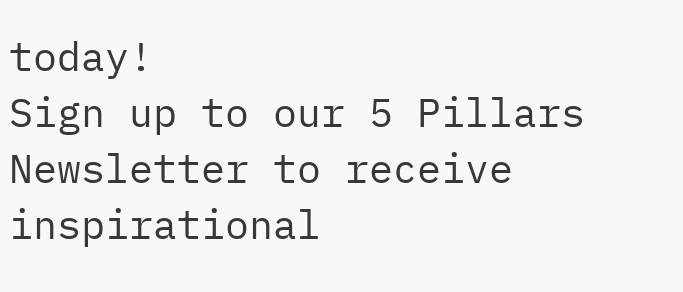today!
Sign up to our 5 Pillars Newsletter to receive inspirational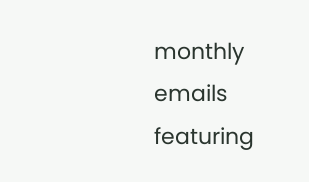monthly emails
featuring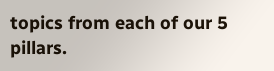topics from each of our 5 pillars.